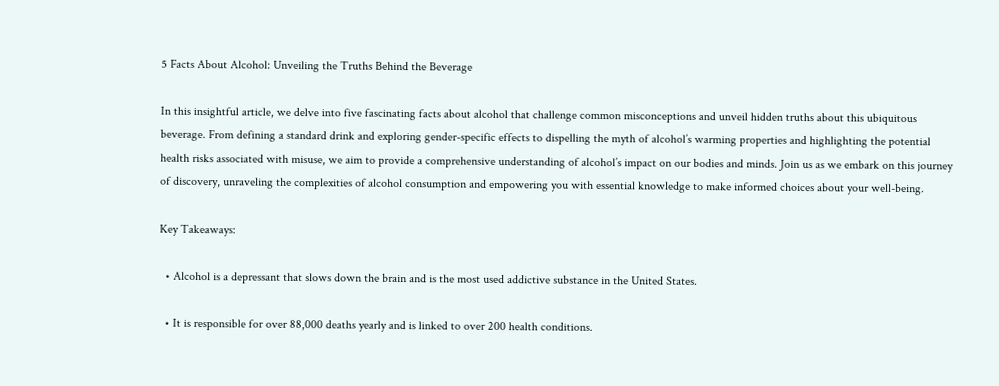5 Facts About Alcohol: Unveiling the Truths Behind the Beverage

In this insightful article, we delve into five fascinating facts about alcohol that challenge common misconceptions and unveil hidden truths about this ubiquitous beverage. From defining a standard drink and exploring gender-specific effects to dispelling the myth of alcohol’s warming properties and highlighting the potential health risks associated with misuse, we aim to provide a comprehensive understanding of alcohol’s impact on our bodies and minds. Join us as we embark on this journey of discovery, unraveling the complexities of alcohol consumption and empowering you with essential knowledge to make informed choices about your well-being.

Key Takeaways:

  • Alcohol is a depressant that slows down the brain and is the most used addictive substance in the United States.

  • It is responsible for over 88,000 deaths yearly and is linked to over 200 health conditions.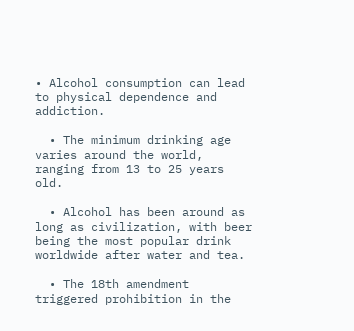• Alcohol consumption can lead to physical dependence and addiction.

  • The minimum drinking age varies around the world, ranging from 13 to 25 years old.

  • Alcohol has been around as long as civilization, with beer being the most popular drink worldwide after water and tea.

  • The 18th amendment triggered prohibition in the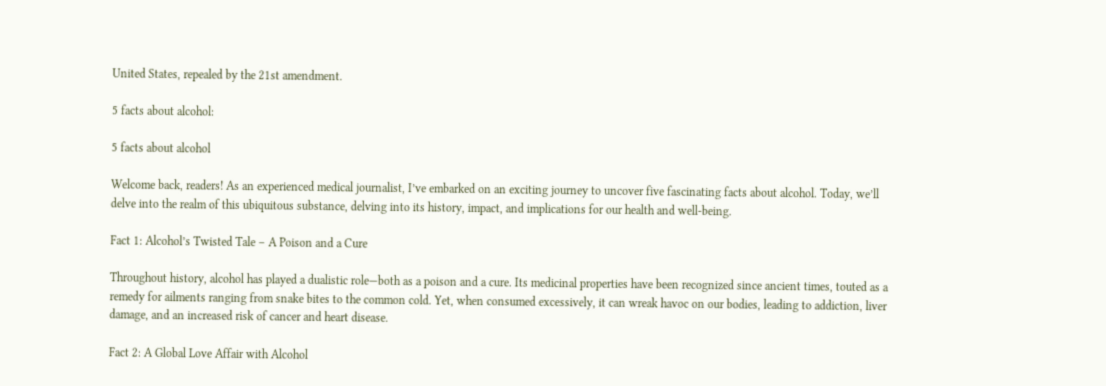United States, repealed by the 21st amendment.

5 facts about alcohol:

5 facts about alcohol

Welcome back, readers! As an experienced medical journalist, I’ve embarked on an exciting journey to uncover five fascinating facts about alcohol. Today, we’ll delve into the realm of this ubiquitous substance, delving into its history, impact, and implications for our health and well-being.

Fact 1: Alcohol’s Twisted Tale – A Poison and a Cure

Throughout history, alcohol has played a dualistic role—both as a poison and a cure. Its medicinal properties have been recognized since ancient times, touted as a remedy for ailments ranging from snake bites to the common cold. Yet, when consumed excessively, it can wreak havoc on our bodies, leading to addiction, liver damage, and an increased risk of cancer and heart disease.

Fact 2: A Global Love Affair with Alcohol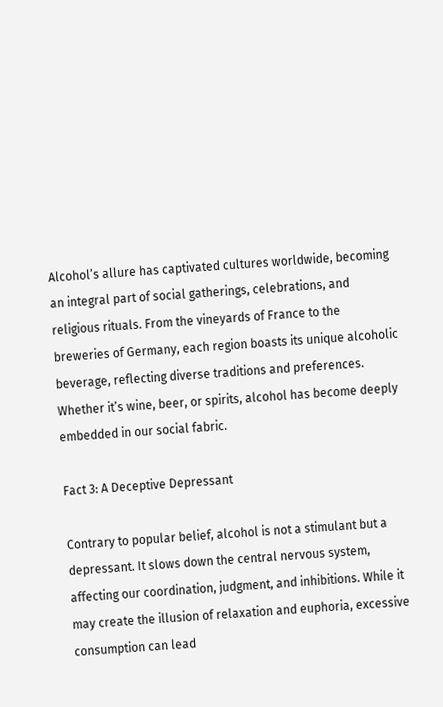Alcohol’s allure has captivated cultures worldwide, becoming an integral part of social gatherings, celebrations, and religious rituals. From the vineyards of France to the breweries of Germany, each region boasts its unique alcoholic beverage, reflecting diverse traditions and preferences. Whether it’s wine, beer, or spirits, alcohol has become deeply embedded in our social fabric.

Fact 3: A Deceptive Depressant

Contrary to popular belief, alcohol is not a stimulant but a depressant. It slows down the central nervous system, affecting our coordination, judgment, and inhibitions. While it may create the illusion of relaxation and euphoria, excessive consumption can lead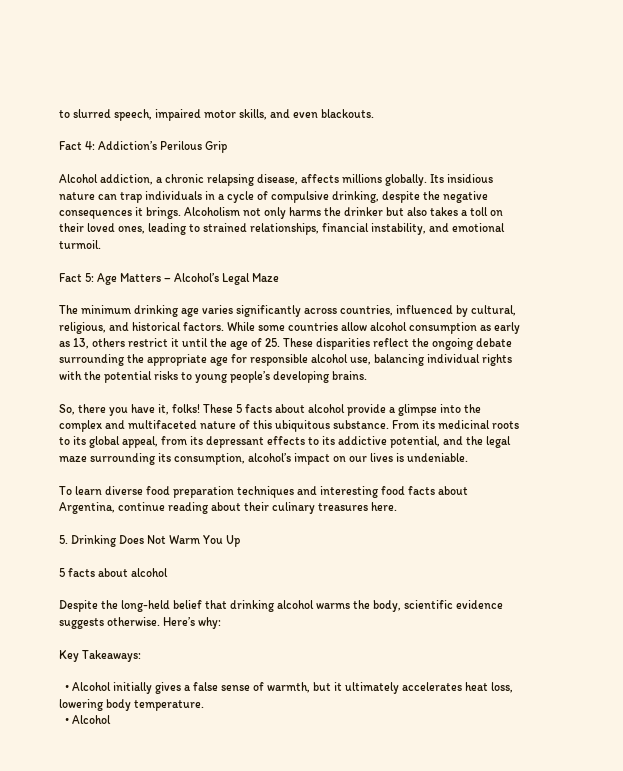to slurred speech, impaired motor skills, and even blackouts.

Fact 4: Addiction’s Perilous Grip

Alcohol addiction, a chronic relapsing disease, affects millions globally. Its insidious nature can trap individuals in a cycle of compulsive drinking, despite the negative consequences it brings. Alcoholism not only harms the drinker but also takes a toll on their loved ones, leading to strained relationships, financial instability, and emotional turmoil.

Fact 5: Age Matters – Alcohol’s Legal Maze

The minimum drinking age varies significantly across countries, influenced by cultural, religious, and historical factors. While some countries allow alcohol consumption as early as 13, others restrict it until the age of 25. These disparities reflect the ongoing debate surrounding the appropriate age for responsible alcohol use, balancing individual rights with the potential risks to young people’s developing brains.

So, there you have it, folks! These 5 facts about alcohol provide a glimpse into the complex and multifaceted nature of this ubiquitous substance. From its medicinal roots to its global appeal, from its depressant effects to its addictive potential, and the legal maze surrounding its consumption, alcohol’s impact on our lives is undeniable.

To learn diverse food preparation techniques and interesting food facts about Argentina, continue reading about their culinary treasures here.

5. Drinking Does Not Warm You Up

5 facts about alcohol

Despite the long-held belief that drinking alcohol warms the body, scientific evidence suggests otherwise. Here’s why:

Key Takeaways:

  • Alcohol initially gives a false sense of warmth, but it ultimately accelerates heat loss, lowering body temperature.
  • Alcohol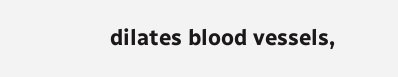dilates blood vessels,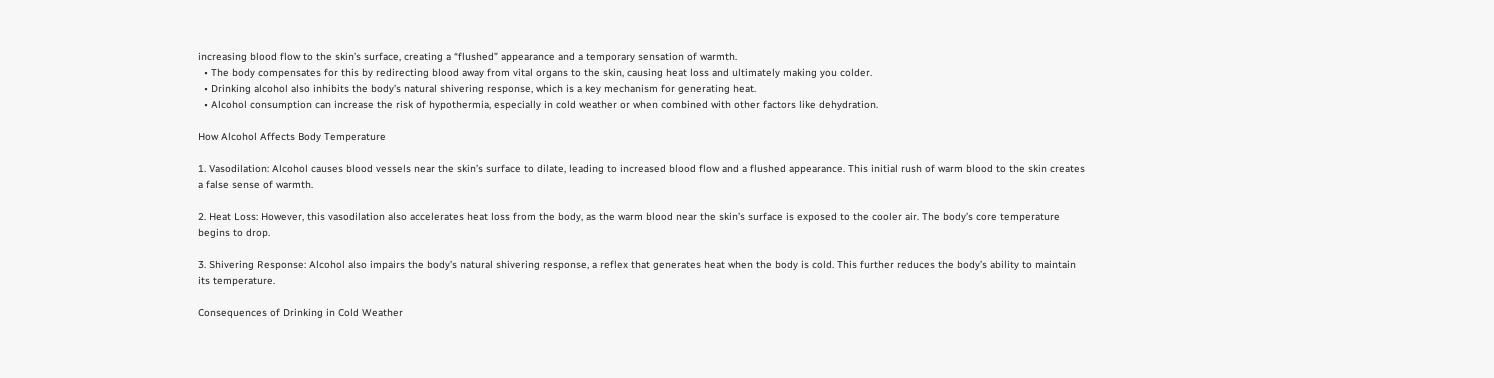increasing blood flow to the skin’s surface, creating a “flushed” appearance and a temporary sensation of warmth.
  • The body compensates for this by redirecting blood away from vital organs to the skin, causing heat loss and ultimately making you colder.
  • Drinking alcohol also inhibits the body’s natural shivering response, which is a key mechanism for generating heat.
  • Alcohol consumption can increase the risk of hypothermia, especially in cold weather or when combined with other factors like dehydration.

How Alcohol Affects Body Temperature

1. Vasodilation: Alcohol causes blood vessels near the skin’s surface to dilate, leading to increased blood flow and a flushed appearance. This initial rush of warm blood to the skin creates a false sense of warmth.

2. Heat Loss: However, this vasodilation also accelerates heat loss from the body, as the warm blood near the skin’s surface is exposed to the cooler air. The body’s core temperature begins to drop.

3. Shivering Response: Alcohol also impairs the body’s natural shivering response, a reflex that generates heat when the body is cold. This further reduces the body’s ability to maintain its temperature.

Consequences of Drinking in Cold Weather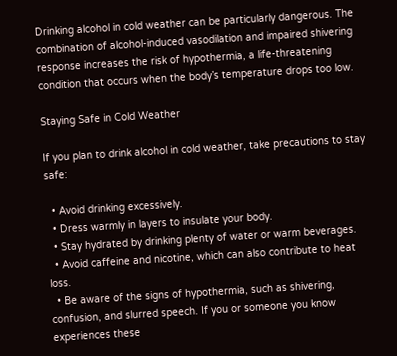Drinking alcohol in cold weather can be particularly dangerous. The combination of alcohol-induced vasodilation and impaired shivering response increases the risk of hypothermia, a life-threatening condition that occurs when the body’s temperature drops too low.

Staying Safe in Cold Weather

If you plan to drink alcohol in cold weather, take precautions to stay safe:

  • Avoid drinking excessively.
  • Dress warmly in layers to insulate your body.
  • Stay hydrated by drinking plenty of water or warm beverages.
  • Avoid caffeine and nicotine, which can also contribute to heat loss.
  • Be aware of the signs of hypothermia, such as shivering, confusion, and slurred speech. If you or someone you know experiences these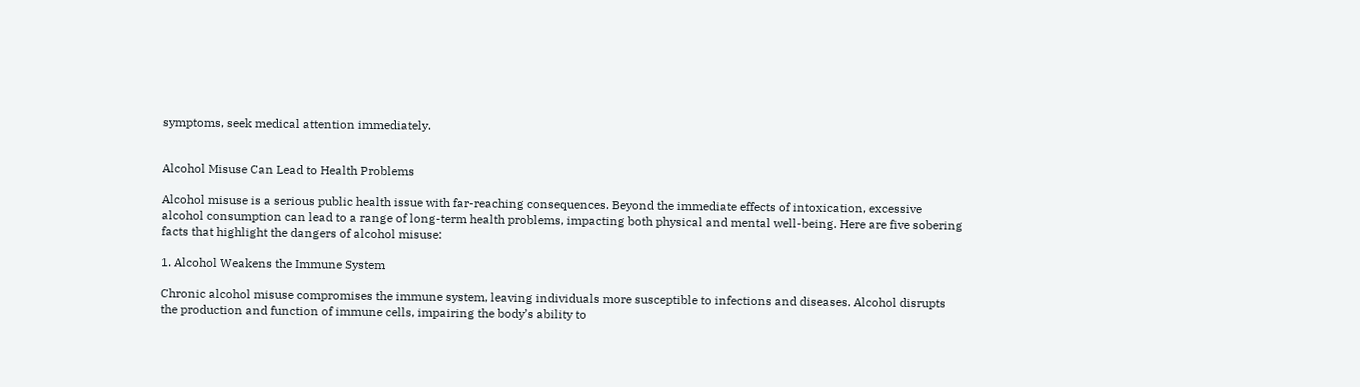symptoms, seek medical attention immediately.


Alcohol Misuse Can Lead to Health Problems

Alcohol misuse is a serious public health issue with far-reaching consequences. Beyond the immediate effects of intoxication, excessive alcohol consumption can lead to a range of long-term health problems, impacting both physical and mental well-being. Here are five sobering facts that highlight the dangers of alcohol misuse:

1. Alcohol Weakens the Immune System

Chronic alcohol misuse compromises the immune system, leaving individuals more susceptible to infections and diseases. Alcohol disrupts the production and function of immune cells, impairing the body’s ability to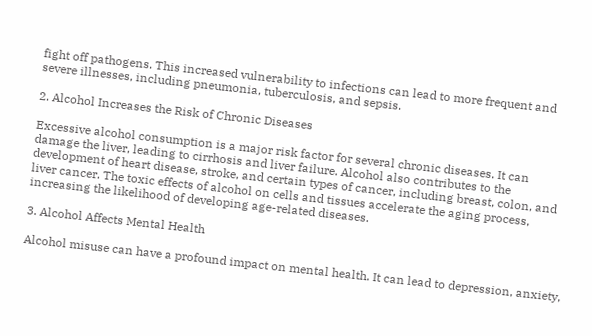fight off pathogens. This increased vulnerability to infections can lead to more frequent and severe illnesses, including pneumonia, tuberculosis, and sepsis.

2. Alcohol Increases the Risk of Chronic Diseases

Excessive alcohol consumption is a major risk factor for several chronic diseases. It can damage the liver, leading to cirrhosis and liver failure. Alcohol also contributes to the development of heart disease, stroke, and certain types of cancer, including breast, colon, and liver cancer. The toxic effects of alcohol on cells and tissues accelerate the aging process, increasing the likelihood of developing age-related diseases.

3. Alcohol Affects Mental Health

Alcohol misuse can have a profound impact on mental health. It can lead to depression, anxiety,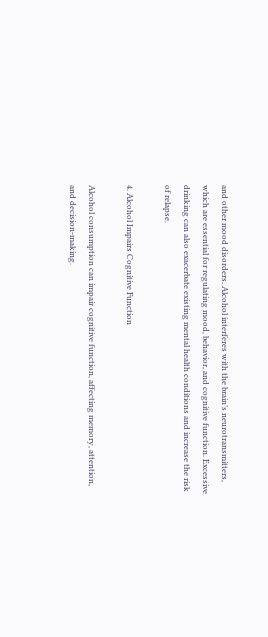and other mood disorders. Alcohol interferes with the brain’s neurotransmitters, which are essential for regulating mood, behavior, and cognitive function. Excessive drinking can also exacerbate existing mental health conditions and increase the risk of relapse.

4. Alcohol Impairs Cognitive Function

Alcohol consumption can impair cognitive function, affecting memory, attention, and decision-making.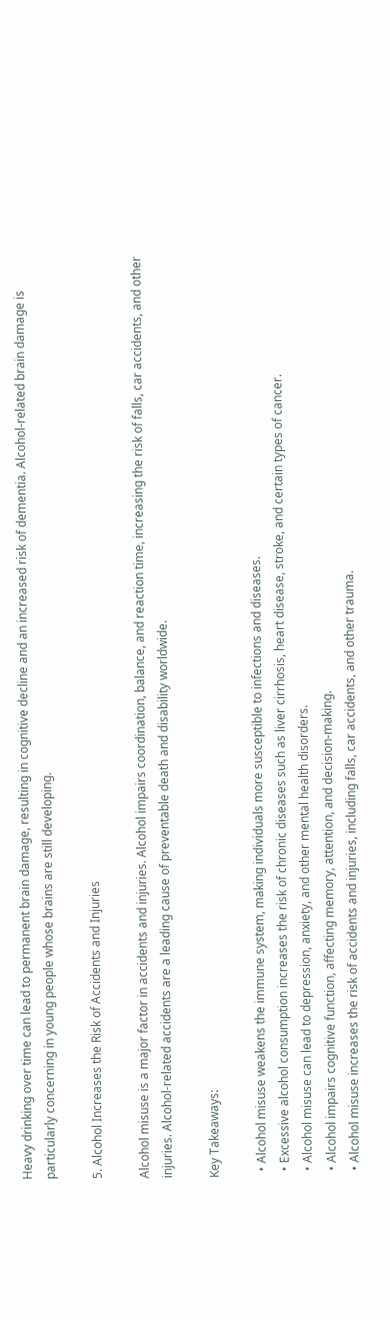Heavy drinking over time can lead to permanent brain damage, resulting in cognitive decline and an increased risk of dementia. Alcohol-related brain damage is particularly concerning in young people whose brains are still developing.

5. Alcohol Increases the Risk of Accidents and Injuries

Alcohol misuse is a major factor in accidents and injuries. Alcohol impairs coordination, balance, and reaction time, increasing the risk of falls, car accidents, and other injuries. Alcohol-related accidents are a leading cause of preventable death and disability worldwide.

Key Takeaways:

  • Alcohol misuse weakens the immune system, making individuals more susceptible to infections and diseases.
  • Excessive alcohol consumption increases the risk of chronic diseases such as liver cirrhosis, heart disease, stroke, and certain types of cancer.
  • Alcohol misuse can lead to depression, anxiety, and other mental health disorders.
  • Alcohol impairs cognitive function, affecting memory, attention, and decision-making.
  • Alcohol misuse increases the risk of accidents and injuries, including falls, car accidents, and other trauma.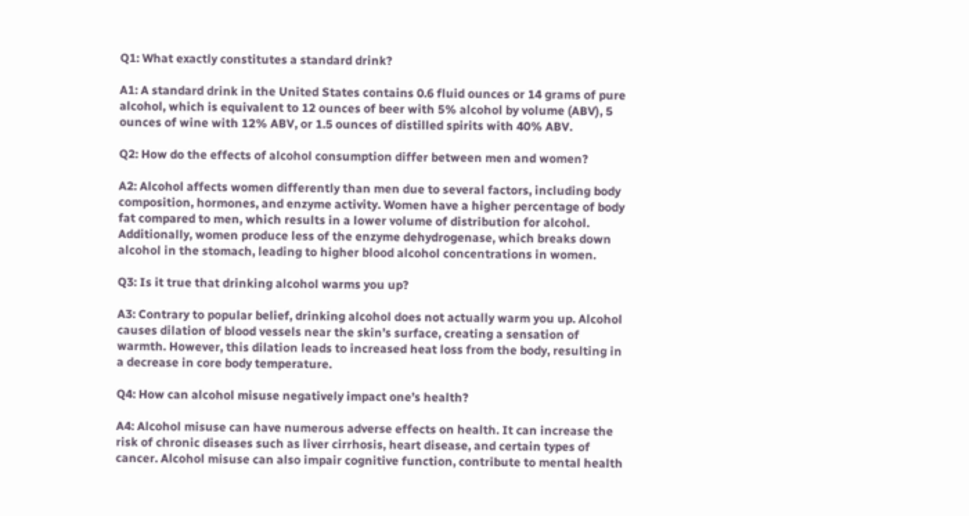Q1: What exactly constitutes a standard drink?

A1: A standard drink in the United States contains 0.6 fluid ounces or 14 grams of pure alcohol, which is equivalent to 12 ounces of beer with 5% alcohol by volume (ABV), 5 ounces of wine with 12% ABV, or 1.5 ounces of distilled spirits with 40% ABV.

Q2: How do the effects of alcohol consumption differ between men and women?

A2: Alcohol affects women differently than men due to several factors, including body composition, hormones, and enzyme activity. Women have a higher percentage of body fat compared to men, which results in a lower volume of distribution for alcohol. Additionally, women produce less of the enzyme dehydrogenase, which breaks down alcohol in the stomach, leading to higher blood alcohol concentrations in women.

Q3: Is it true that drinking alcohol warms you up?

A3: Contrary to popular belief, drinking alcohol does not actually warm you up. Alcohol causes dilation of blood vessels near the skin’s surface, creating a sensation of warmth. However, this dilation leads to increased heat loss from the body, resulting in a decrease in core body temperature.

Q4: How can alcohol misuse negatively impact one’s health?

A4: Alcohol misuse can have numerous adverse effects on health. It can increase the risk of chronic diseases such as liver cirrhosis, heart disease, and certain types of cancer. Alcohol misuse can also impair cognitive function, contribute to mental health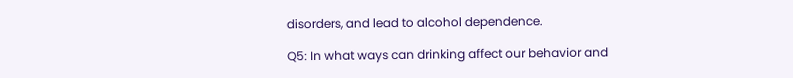disorders, and lead to alcohol dependence.

Q5: In what ways can drinking affect our behavior and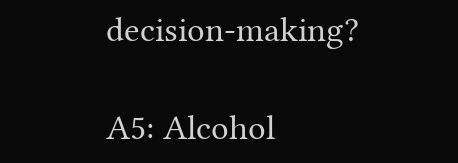decision-making?

A5: Alcohol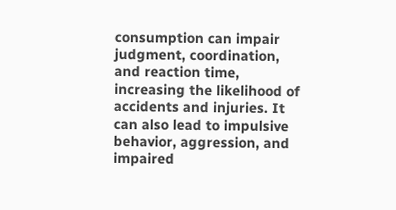consumption can impair judgment, coordination, and reaction time, increasing the likelihood of accidents and injuries. It can also lead to impulsive behavior, aggression, and impaired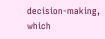decision-making, which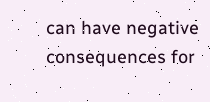can have negative consequences for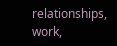relationships, work,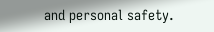and personal safety.